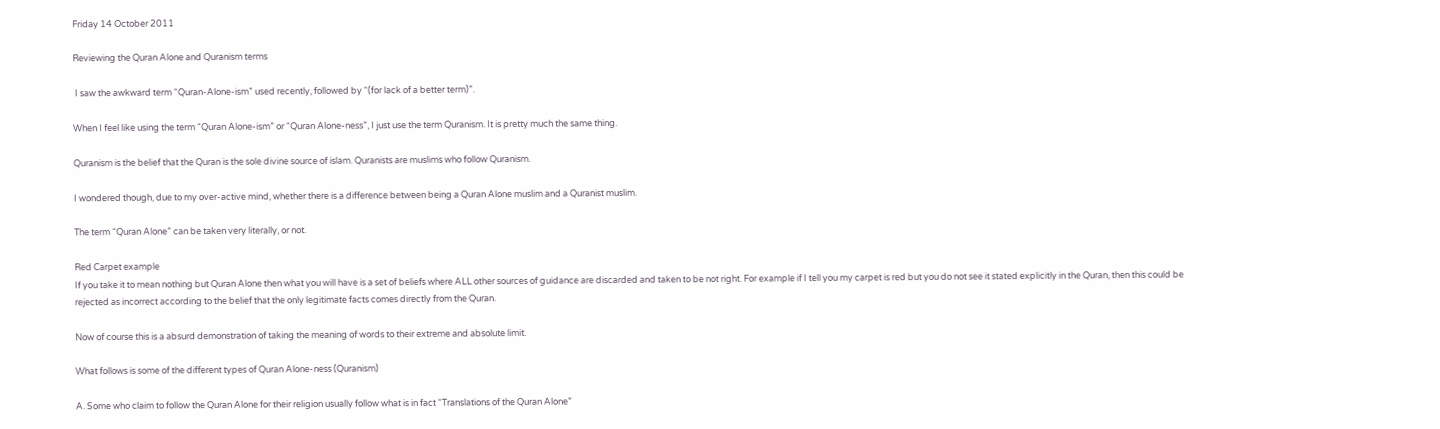Friday 14 October 2011

Reviewing the Quran Alone and Quranism terms

 I saw the awkward term “Quran-Alone-ism” used recently, followed by “(for lack of a better term)”.

When I feel like using the term “Quran Alone-ism” or “Quran Alone-ness”, I just use the term Quranism. It is pretty much the same thing.

Quranism is the belief that the Quran is the sole divine source of islam. Quranists are muslims who follow Quranism.

I wondered though, due to my over-active mind, whether there is a difference between being a Quran Alone muslim and a Quranist muslim.

The term “Quran Alone” can be taken very literally, or not.

Red Carpet example
If you take it to mean nothing but Quran Alone then what you will have is a set of beliefs where ALL other sources of guidance are discarded and taken to be not right. For example if I tell you my carpet is red but you do not see it stated explicitly in the Quran, then this could be rejected as incorrect according to the belief that the only legitimate facts comes directly from the Quran.

Now of course this is a absurd demonstration of taking the meaning of words to their extreme and absolute limit.

What follows is some of the different types of Quran Alone-ness (Quranism)

A. Some who claim to follow the Quran Alone for their religion usually follow what is in fact “Translations of the Quran Alone”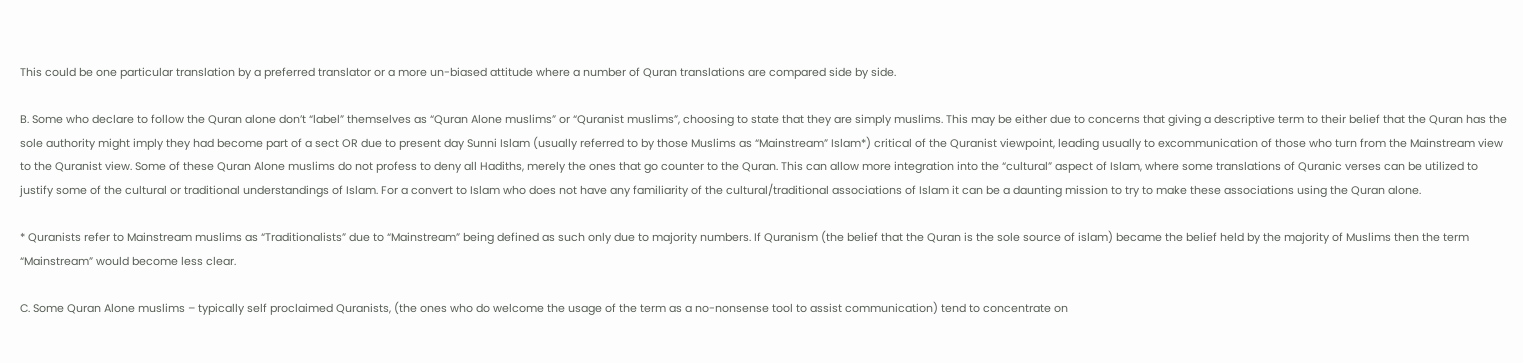This could be one particular translation by a preferred translator or a more un-biased attitude where a number of Quran translations are compared side by side.

B. Some who declare to follow the Quran alone don’t “label” themselves as “Quran Alone muslims” or “Quranist muslims”, choosing to state that they are simply muslims. This may be either due to concerns that giving a descriptive term to their belief that the Quran has the sole authority might imply they had become part of a sect OR due to present day Sunni Islam (usually referred to by those Muslims as “Mainstream” Islam*) critical of the Quranist viewpoint, leading usually to excommunication of those who turn from the Mainstream view to the Quranist view. Some of these Quran Alone muslims do not profess to deny all Hadiths, merely the ones that go counter to the Quran. This can allow more integration into the “cultural” aspect of Islam, where some translations of Quranic verses can be utilized to justify some of the cultural or traditional understandings of Islam. For a convert to Islam who does not have any familiarity of the cultural/traditional associations of Islam it can be a daunting mission to try to make these associations using the Quran alone.

* Quranists refer to Mainstream muslims as “Traditionalists” due to “Mainstream” being defined as such only due to majority numbers. If Quranism (the belief that the Quran is the sole source of islam) became the belief held by the majority of Muslims then the term “Mainstream” would become less clear.

C. Some Quran Alone muslims – typically self proclaimed Quranists, (the ones who do welcome the usage of the term as a no-nonsense tool to assist communication) tend to concentrate on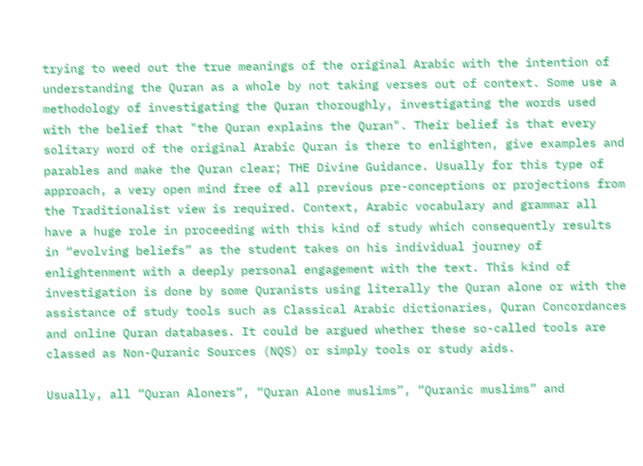trying to weed out the true meanings of the original Arabic with the intention of understanding the Quran as a whole by not taking verses out of context. Some use a methodology of investigating the Quran thoroughly, investigating the words used with the belief that "the Quran explains the Quran". Their belief is that every solitary word of the original Arabic Quran is there to enlighten, give examples and parables and make the Quran clear; THE Divine Guidance. Usually for this type of approach, a very open mind free of all previous pre-conceptions or projections from the Traditionalist view is required. Context, Arabic vocabulary and grammar all have a huge role in proceeding with this kind of study which consequently results in “evolving beliefs” as the student takes on his individual journey of enlightenment with a deeply personal engagement with the text. This kind of investigation is done by some Quranists using literally the Quran alone or with the assistance of study tools such as Classical Arabic dictionaries, Quran Concordances and online Quran databases. It could be argued whether these so-called tools are classed as Non-Quranic Sources (NQS) or simply tools or study aids.

Usually, all “Quran Aloners”, “Quran Alone muslims”, “Quranic muslims” and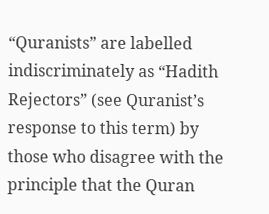“Quranists” are labelled indiscriminately as “Hadith Rejectors” (see Quranist’s response to this term) by those who disagree with the principle that the Quran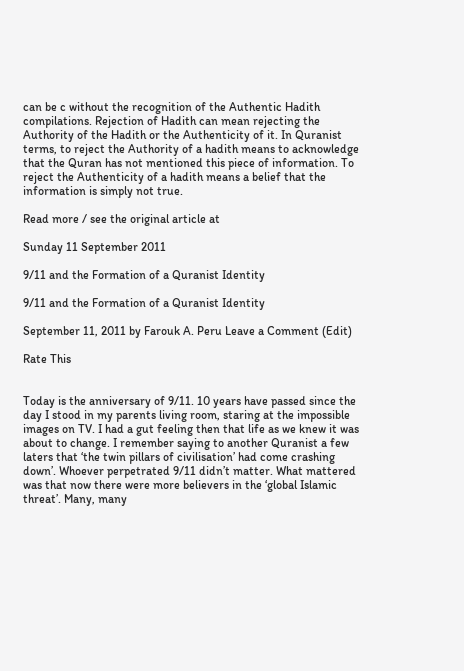can be c without the recognition of the Authentic Hadith compilations. Rejection of Hadith can mean rejecting the Authority of the Hadith or the Authenticity of it. In Quranist terms, to reject the Authority of a hadith means to acknowledge that the Quran has not mentioned this piece of information. To reject the Authenticity of a hadith means a belief that the information is simply not true.

Read more / see the original article at

Sunday 11 September 2011

9/11 and the Formation of a Quranist Identity

9/11 and the Formation of a Quranist Identity

September 11, 2011 by Farouk A. Peru Leave a Comment (Edit)

Rate This


Today is the anniversary of 9/11. 10 years have passed since the day I stood in my parents living room, staring at the impossible images on TV. I had a gut feeling then that life as we knew it was about to change. I remember saying to another Quranist a few laters that ‘the twin pillars of civilisation’ had come crashing down’. Whoever perpetrated 9/11 didn’t matter. What mattered was that now there were more believers in the ‘global Islamic threat’. Many, many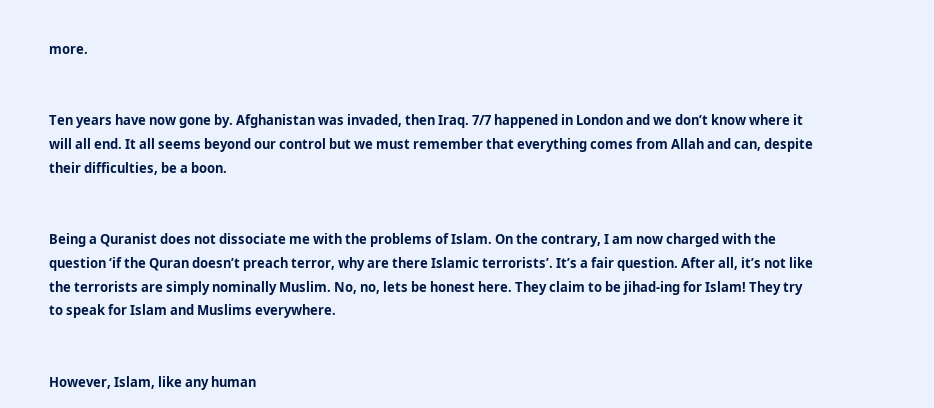more.


Ten years have now gone by. Afghanistan was invaded, then Iraq. 7/7 happened in London and we don’t know where it will all end. It all seems beyond our control but we must remember that everything comes from Allah and can, despite their difficulties, be a boon.


Being a Quranist does not dissociate me with the problems of Islam. On the contrary, I am now charged with the question ‘if the Quran doesn’t preach terror, why are there Islamic terrorists’. It’s a fair question. After all, it’s not like the terrorists are simply nominally Muslim. No, no, lets be honest here. They claim to be jihad-ing for Islam! They try to speak for Islam and Muslims everywhere.


However, Islam, like any human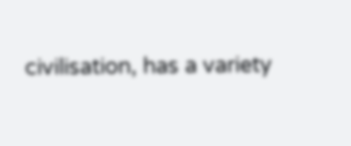civilisation, has a variety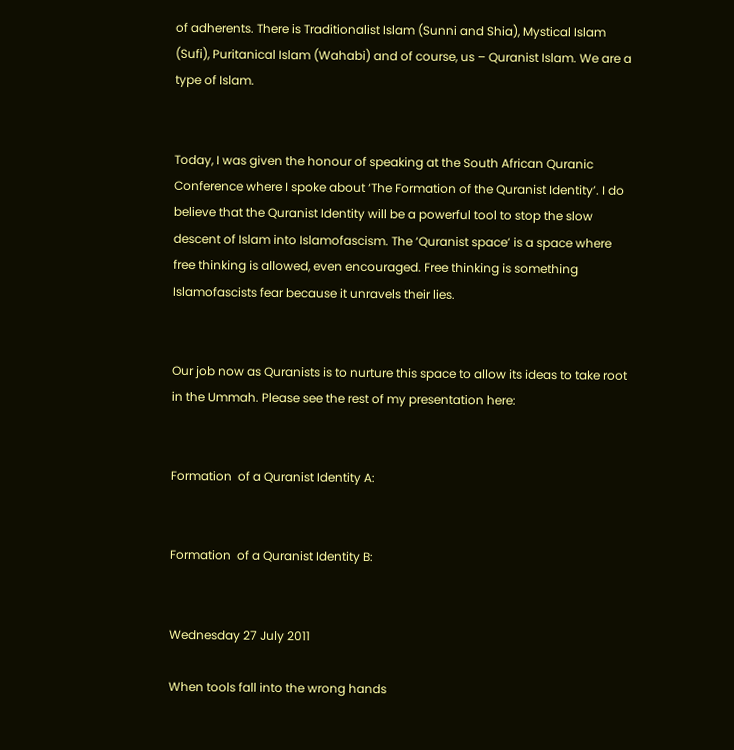of adherents. There is Traditionalist Islam (Sunni and Shia), Mystical Islam (Sufi), Puritanical Islam (Wahabi) and of course, us – Quranist Islam. We are a type of Islam.


Today, I was given the honour of speaking at the South African Quranic Conference where I spoke about ‘The Formation of the Quranist Identity’. I do believe that the Quranist Identity will be a powerful tool to stop the slow descent of Islam into Islamofascism. The ‘Quranist space’ is a space where free thinking is allowed, even encouraged. Free thinking is something Islamofascists fear because it unravels their lies.


Our job now as Quranists is to nurture this space to allow its ideas to take root in the Ummah. Please see the rest of my presentation here:


Formation  of a Quranist Identity A:


Formation  of a Quranist Identity B:


Wednesday 27 July 2011

When tools fall into the wrong hands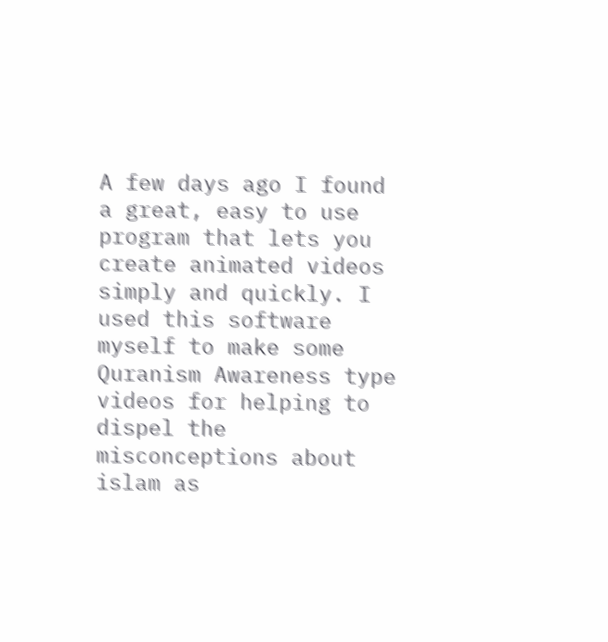A few days ago I found a great, easy to use program that lets you create animated videos simply and quickly. I used this software myself to make some Quranism Awareness type videos for helping to dispel the misconceptions about islam as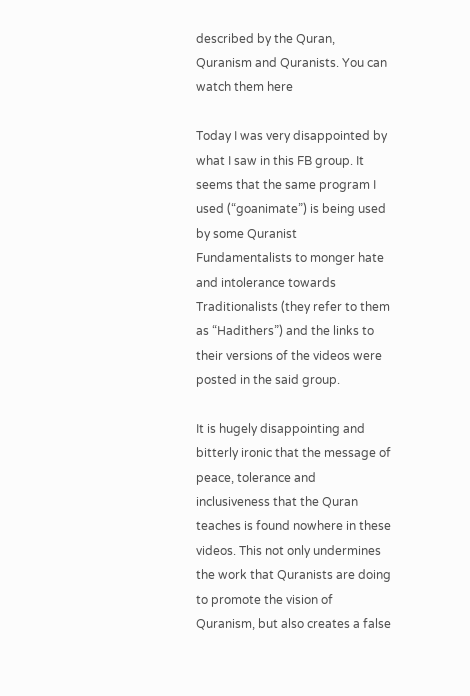described by the Quran, Quranism and Quranists. You can watch them here

Today I was very disappointed by what I saw in this FB group. It seems that the same program I used (“goanimate”) is being used by some Quranist Fundamentalists to monger hate and intolerance towards Traditionalists (they refer to them as “Hadithers”) and the links to their versions of the videos were posted in the said group.

It is hugely disappointing and bitterly ironic that the message of peace, tolerance and inclusiveness that the Quran teaches is found nowhere in these videos. This not only undermines the work that Quranists are doing to promote the vision of Quranism, but also creates a false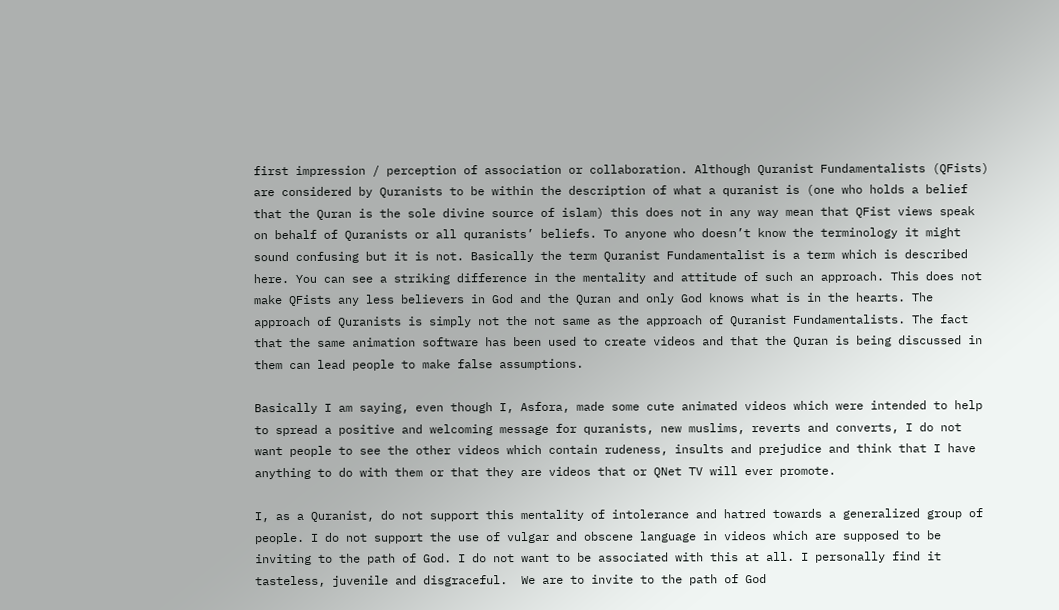first impression / perception of association or collaboration. Although Quranist Fundamentalists (QFists) are considered by Quranists to be within the description of what a quranist is (one who holds a belief that the Quran is the sole divine source of islam) this does not in any way mean that QFist views speak on behalf of Quranists or all quranists’ beliefs. To anyone who doesn’t know the terminology it might sound confusing but it is not. Basically the term Quranist Fundamentalist is a term which is described here. You can see a striking difference in the mentality and attitude of such an approach. This does not make QFists any less believers in God and the Quran and only God knows what is in the hearts. The approach of Quranists is simply not the not same as the approach of Quranist Fundamentalists. The fact that the same animation software has been used to create videos and that the Quran is being discussed in them can lead people to make false assumptions.

Basically I am saying, even though I, Asfora, made some cute animated videos which were intended to help to spread a positive and welcoming message for quranists, new muslims, reverts and converts, I do not want people to see the other videos which contain rudeness, insults and prejudice and think that I have anything to do with them or that they are videos that or QNet TV will ever promote.

I, as a Quranist, do not support this mentality of intolerance and hatred towards a generalized group of people. I do not support the use of vulgar and obscene language in videos which are supposed to be inviting to the path of God. I do not want to be associated with this at all. I personally find it tasteless, juvenile and disgraceful.  We are to invite to the path of God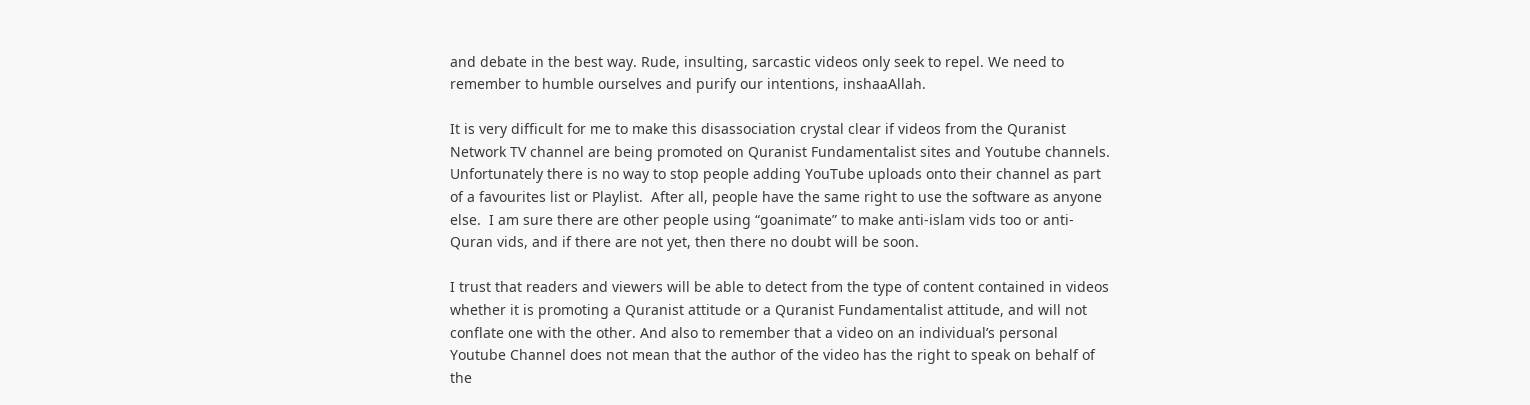and debate in the best way. Rude, insulting, sarcastic videos only seek to repel. We need to remember to humble ourselves and purify our intentions, inshaaAllah.

It is very difficult for me to make this disassociation crystal clear if videos from the Quranist Network TV channel are being promoted on Quranist Fundamentalist sites and Youtube channels. Unfortunately there is no way to stop people adding YouTube uploads onto their channel as part of a favourites list or Playlist.  After all, people have the same right to use the software as anyone else.  I am sure there are other people using “goanimate” to make anti-islam vids too or anti-Quran vids, and if there are not yet, then there no doubt will be soon.

I trust that readers and viewers will be able to detect from the type of content contained in videos whether it is promoting a Quranist attitude or a Quranist Fundamentalist attitude, and will not conflate one with the other. And also to remember that a video on an individual’s personal Youtube Channel does not mean that the author of the video has the right to speak on behalf of the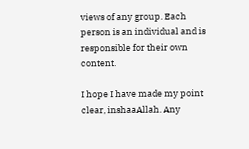views of any group. Each person is an individual and is responsible for their own content.

I hope I have made my point clear, inshaaAllah. Any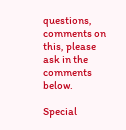questions, comments on this, please ask in the comments below.

Special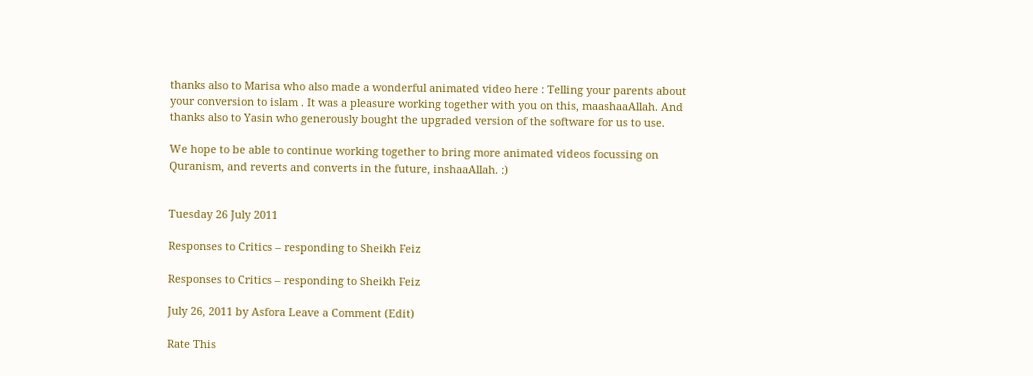thanks also to Marisa who also made a wonderful animated video here : Telling your parents about your conversion to islam . It was a pleasure working together with you on this, maashaaAllah. And thanks also to Yasin who generously bought the upgraded version of the software for us to use.

We hope to be able to continue working together to bring more animated videos focussing on Quranism, and reverts and converts in the future, inshaaAllah. :)


Tuesday 26 July 2011

Responses to Critics – responding to Sheikh Feiz

Responses to Critics – responding to Sheikh Feiz

July 26, 2011 by Asfora Leave a Comment (Edit)

Rate This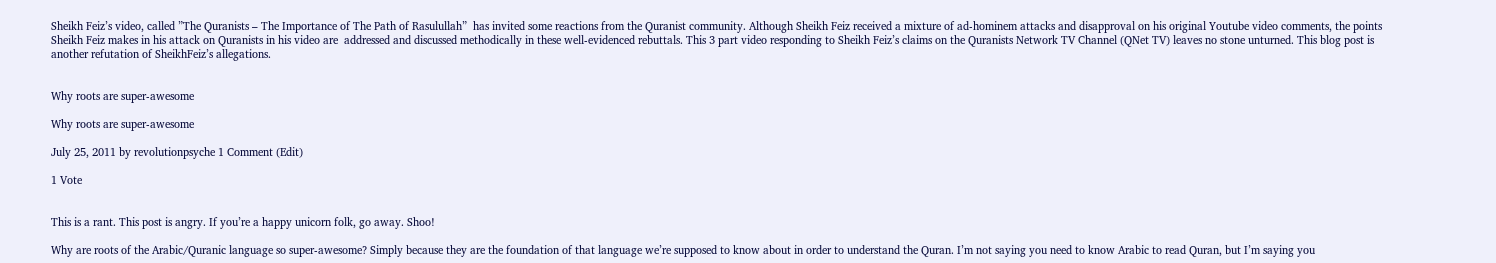Sheikh Feiz’s video, called ”The Quranists – The Importance of The Path of Rasulullah”  has invited some reactions from the Quranist community. Although Sheikh Feiz received a mixture of ad-hominem attacks and disapproval on his original Youtube video comments, the points Sheikh Feiz makes in his attack on Quranists in his video are  addressed and discussed methodically in these well-evidenced rebuttals. This 3 part video responding to Sheikh Feiz’s claims on the Quranists Network TV Channel (QNet TV) leaves no stone unturned. This blog post is another refutation of SheikhFeiz’s allegations.


Why roots are super-awesome

Why roots are super-awesome

July 25, 2011 by revolutionpsyche 1 Comment (Edit)

1 Vote


This is a rant. This post is angry. If you’re a happy unicorn folk, go away. Shoo!

Why are roots of the Arabic/Quranic language so super-awesome? Simply because they are the foundation of that language we’re supposed to know about in order to understand the Quran. I’m not saying you need to know Arabic to read Quran, but I’m saying you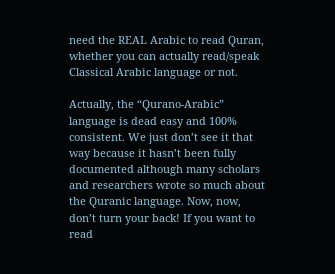need the REAL Arabic to read Quran, whether you can actually read/speak Classical Arabic language or not.

Actually, the “Qurano-Arabic” language is dead easy and 100% consistent. We just don’t see it that way because it hasn’t been fully documented although many scholars and researchers wrote so much about the Quranic language. Now, now, don’t turn your back! If you want to read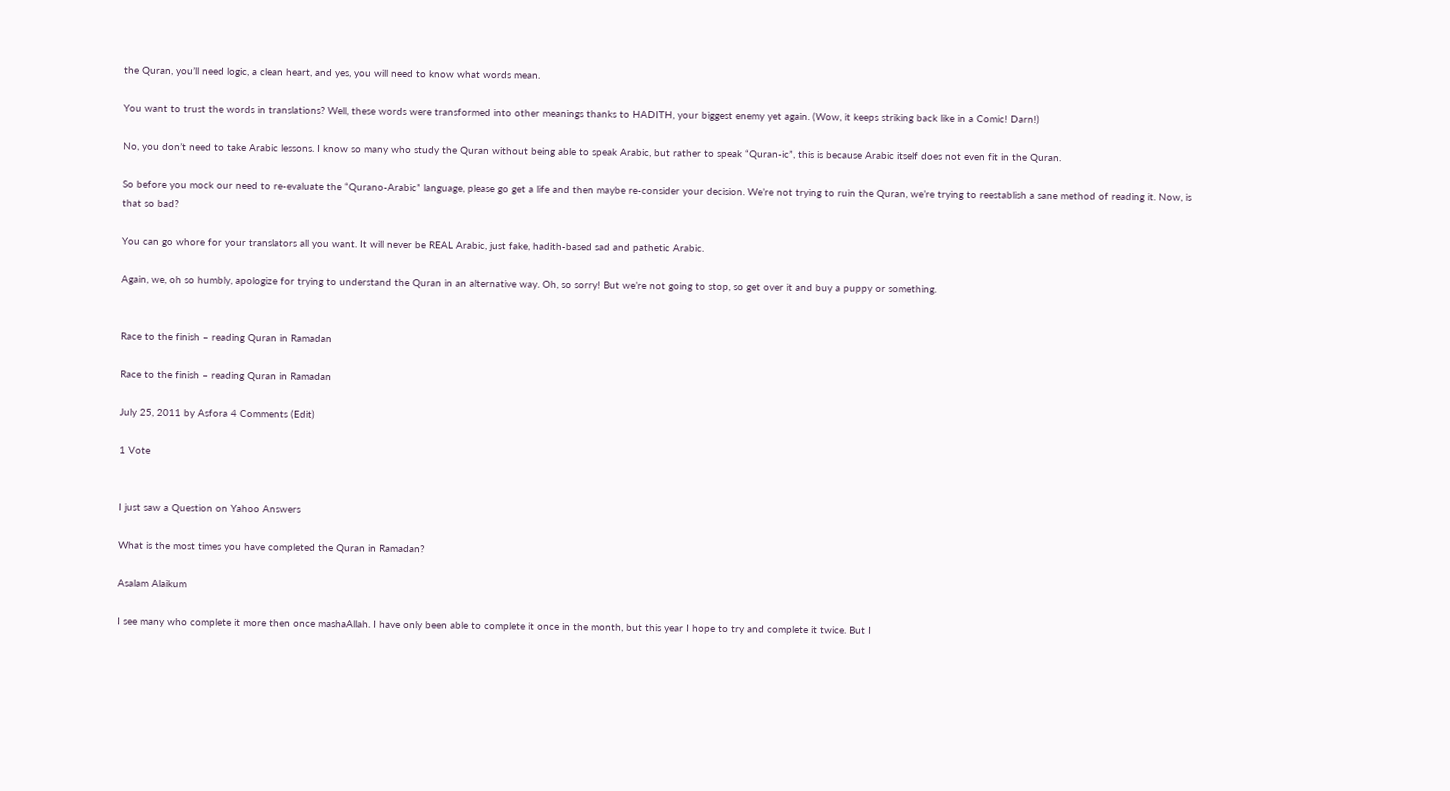the Quran, you’ll need logic, a clean heart, and yes, you will need to know what words mean.

You want to trust the words in translations? Well, these words were transformed into other meanings thanks to HADITH, your biggest enemy yet again. (Wow, it keeps striking back like in a Comic! Darn!)

No, you don’t need to take Arabic lessons. I know so many who study the Quran without being able to speak Arabic, but rather to speak “Quran-ic”, this is because Arabic itself does not even fit in the Quran.

So before you mock our need to re-evaluate the “Qurano-Arabic” language, please go get a life and then maybe re-consider your decision. We’re not trying to ruin the Quran, we’re trying to reestablish a sane method of reading it. Now, is that so bad?

You can go whore for your translators all you want. It will never be REAL Arabic, just fake, hadith-based sad and pathetic Arabic.

Again, we, oh so humbly, apologize for trying to understand the Quran in an alternative way. Oh, so sorry! But we’re not going to stop, so get over it and buy a puppy or something.


Race to the finish – reading Quran in Ramadan

Race to the finish – reading Quran in Ramadan

July 25, 2011 by Asfora 4 Comments (Edit)

1 Vote


I just saw a Question on Yahoo Answers

What is the most times you have completed the Quran in Ramadan?

Asalam Alaikum

I see many who complete it more then once mashaAllah. I have only been able to complete it once in the month, but this year I hope to try and complete it twice. But I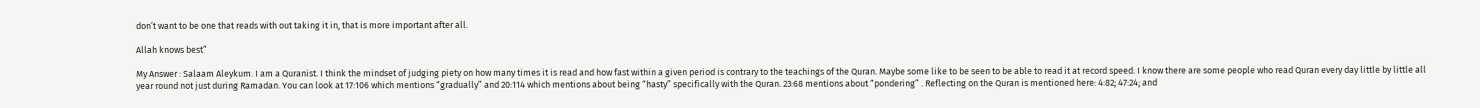don’t want to be one that reads with out taking it in, that is more important after all.

Allah knows best”

My Answer : Salaam Aleykum. I am a Quranist. I think the mindset of judging piety on how many times it is read and how fast within a given period is contrary to the teachings of the Quran. Maybe some like to be seen to be able to read it at record speed. I know there are some people who read Quran every day little by little all year round not just during Ramadan. You can look at 17:106 which mentions “gradually” and 20:114 which mentions about being “hasty” specifically with the Quran. 23:68 mentions about “pondering” . Reflecting on the Quran is mentioned here: 4:82; 47:24; and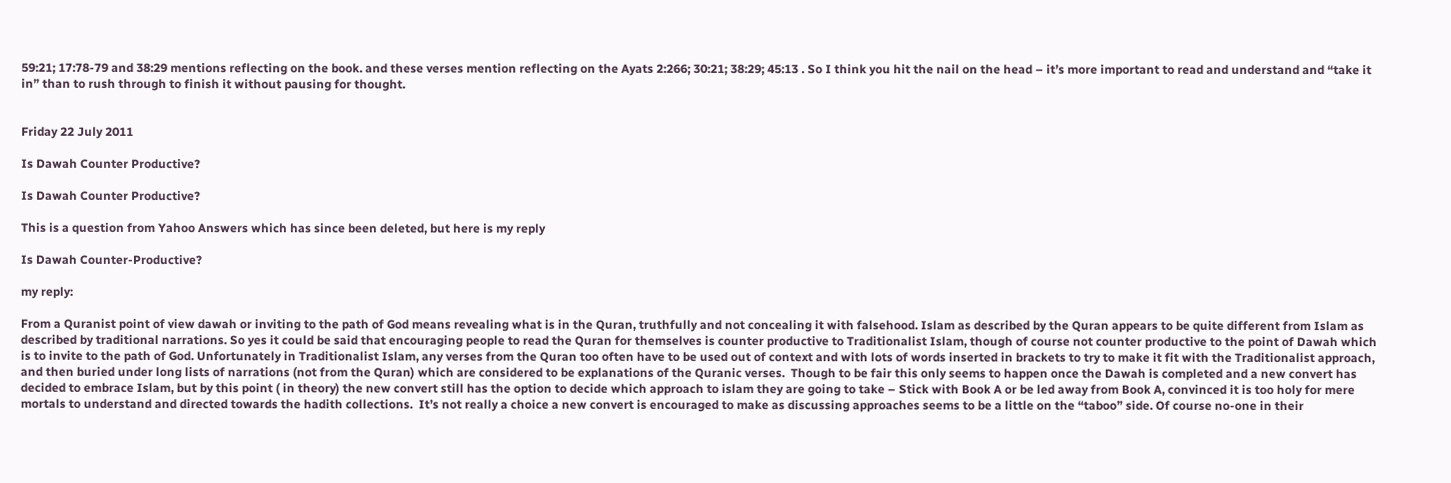59:21; 17:78-79 and 38:29 mentions reflecting on the book. and these verses mention reflecting on the Ayats 2:266; 30:21; 38:29; 45:13 . So I think you hit the nail on the head – it’s more important to read and understand and “take it in” than to rush through to finish it without pausing for thought.


Friday 22 July 2011

Is Dawah Counter Productive?

Is Dawah Counter Productive?

This is a question from Yahoo Answers which has since been deleted, but here is my reply

Is Dawah Counter-Productive?

my reply:

From a Quranist point of view dawah or inviting to the path of God means revealing what is in the Quran, truthfully and not concealing it with falsehood. Islam as described by the Quran appears to be quite different from Islam as described by traditional narrations. So yes it could be said that encouraging people to read the Quran for themselves is counter productive to Traditionalist Islam, though of course not counter productive to the point of Dawah which is to invite to the path of God. Unfortunately in Traditionalist Islam, any verses from the Quran too often have to be used out of context and with lots of words inserted in brackets to try to make it fit with the Traditionalist approach, and then buried under long lists of narrations (not from the Quran) which are considered to be explanations of the Quranic verses.  Though to be fair this only seems to happen once the Dawah is completed and a new convert has decided to embrace Islam, but by this point ( in theory) the new convert still has the option to decide which approach to islam they are going to take – Stick with Book A or be led away from Book A, convinced it is too holy for mere mortals to understand and directed towards the hadith collections.  It’s not really a choice a new convert is encouraged to make as discussing approaches seems to be a little on the “taboo” side. Of course no-one in their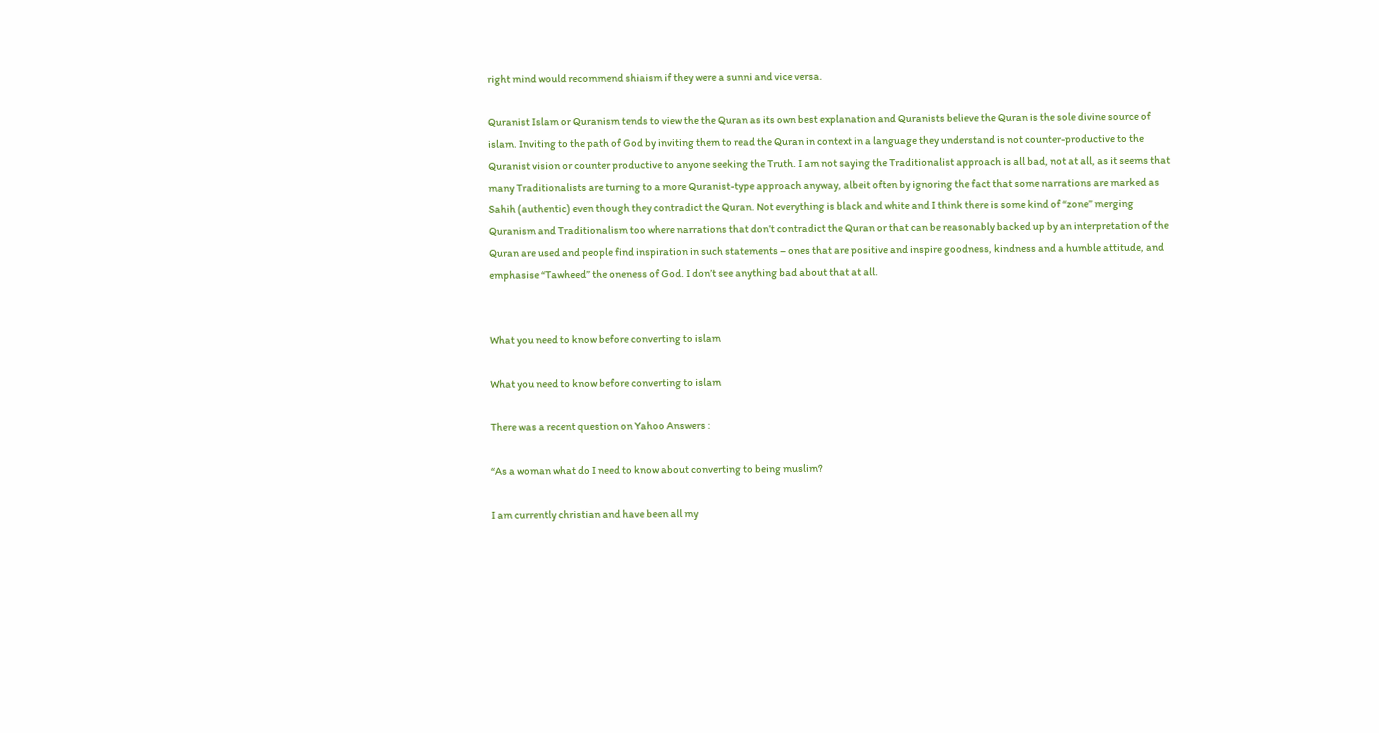right mind would recommend shiaism if they were a sunni and vice versa.

Quranist Islam or Quranism tends to view the the Quran as its own best explanation and Quranists believe the Quran is the sole divine source of islam. Inviting to the path of God by inviting them to read the Quran in context in a language they understand is not counter-productive to the Quranist vision or counter productive to anyone seeking the Truth. I am not saying the Traditionalist approach is all bad, not at all, as it seems that many Traditionalists are turning to a more Quranist-type approach anyway, albeit often by ignoring the fact that some narrations are marked as Sahih (authentic) even though they contradict the Quran. Not everything is black and white and I think there is some kind of “zone” merging Quranism and Traditionalism too where narrations that don’t contradict the Quran or that can be reasonably backed up by an interpretation of the Quran are used and people find inspiration in such statements – ones that are positive and inspire goodness, kindness and a humble attitude, and emphasise “Tawheed” the oneness of God. I don’t see anything bad about that at all.


What you need to know before converting to islam

What you need to know before converting to islam

There was a recent question on Yahoo Answers :

“As a woman what do I need to know about converting to being muslim?

I am currently christian and have been all my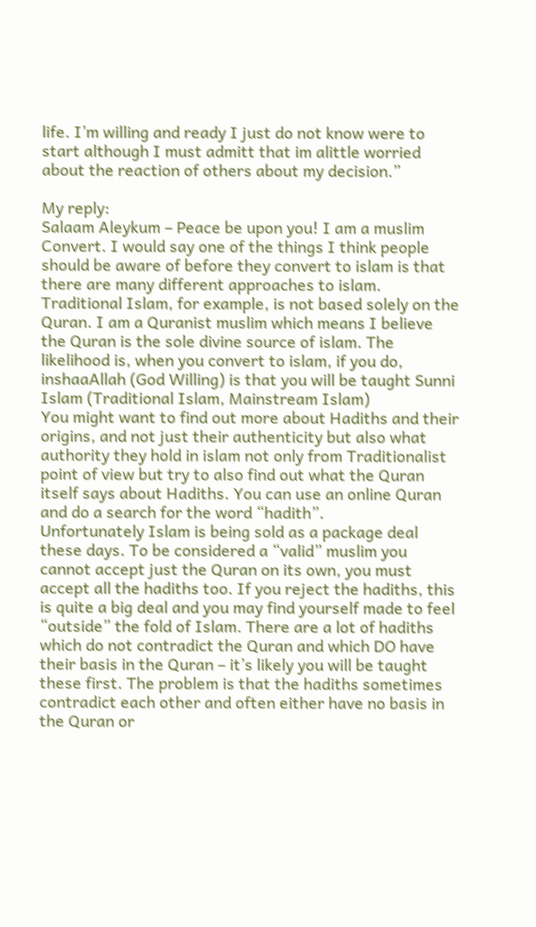life. I’m willing and ready I just do not know were to start although I must admitt that im alittle worried about the reaction of others about my decision.”

My reply:
Salaam Aleykum – Peace be upon you! I am a muslim Convert. I would say one of the things I think people should be aware of before they convert to islam is that there are many different approaches to islam. Traditional Islam, for example, is not based solely on the Quran. I am a Quranist muslim which means I believe the Quran is the sole divine source of islam. The likelihood is, when you convert to islam, if you do, inshaaAllah (God Willing) is that you will be taught Sunni Islam (Traditional Islam, Mainstream Islam)
You might want to find out more about Hadiths and their origins, and not just their authenticity but also what authority they hold in islam not only from Traditionalist point of view but try to also find out what the Quran itself says about Hadiths. You can use an online Quran and do a search for the word “hadith”.
Unfortunately Islam is being sold as a package deal these days. To be considered a “valid” muslim you cannot accept just the Quran on its own, you must accept all the hadiths too. If you reject the hadiths, this is quite a big deal and you may find yourself made to feel “outside” the fold of Islam. There are a lot of hadiths which do not contradict the Quran and which DO have their basis in the Quran – it’s likely you will be taught these first. The problem is that the hadiths sometimes contradict each other and often either have no basis in the Quran or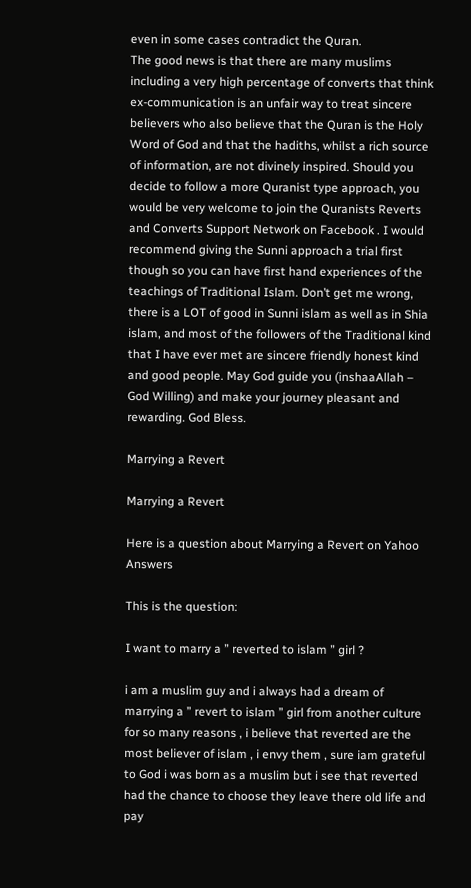even in some cases contradict the Quran.
The good news is that there are many muslims including a very high percentage of converts that think ex-communication is an unfair way to treat sincere believers who also believe that the Quran is the Holy Word of God and that the hadiths, whilst a rich source of information, are not divinely inspired. Should you decide to follow a more Quranist type approach, you would be very welcome to join the Quranists Reverts and Converts Support Network on Facebook . I would recommend giving the Sunni approach a trial first though so you can have first hand experiences of the teachings of Traditional Islam. Don’t get me wrong, there is a LOT of good in Sunni islam as well as in Shia islam, and most of the followers of the Traditional kind that I have ever met are sincere friendly honest kind and good people. May God guide you (inshaaAllah – God Willing) and make your journey pleasant and rewarding. God Bless.

Marrying a Revert

Marrying a Revert

Here is a question about Marrying a Revert on Yahoo Answers

This is the question:

I want to marry a ” reverted to islam ” girl ?

i am a muslim guy and i always had a dream of marrying a ” revert to islam ” girl from another culture for so many reasons , i believe that reverted are the most believer of islam , i envy them , sure iam grateful to God i was born as a muslim but i see that reverted had the chance to choose they leave there old life and pay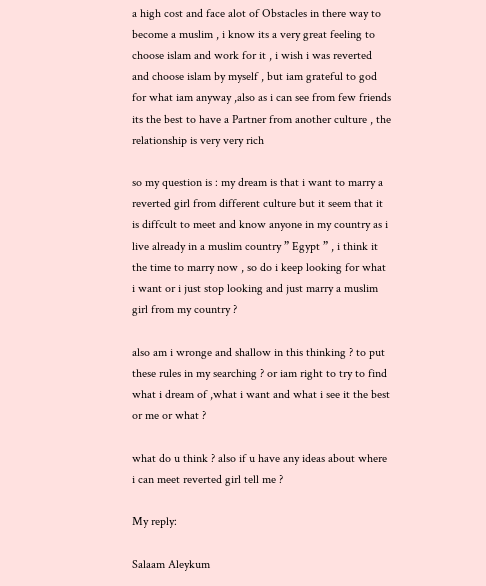a high cost and face alot of Obstacles in there way to become a muslim , i know its a very great feeling to choose islam and work for it , i wish i was reverted and choose islam by myself , but iam grateful to god for what iam anyway ,also as i can see from few friends its the best to have a Partner from another culture , the relationship is very very rich

so my question is : my dream is that i want to marry a reverted girl from different culture but it seem that it is diffcult to meet and know anyone in my country as i live already in a muslim country ” Egypt ” , i think it the time to marry now , so do i keep looking for what i want or i just stop looking and just marry a muslim girl from my country ?

also am i wronge and shallow in this thinking ? to put these rules in my searching ? or iam right to try to find what i dream of ,what i want and what i see it the best or me or what ?

what do u think ? also if u have any ideas about where i can meet reverted girl tell me ?

My reply:

Salaam Aleykum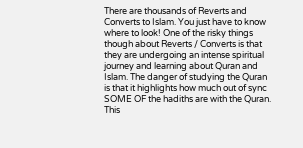There are thousands of Reverts and Converts to Islam. You just have to know where to look! One of the risky things though about Reverts / Converts is that they are undergoing an intense spiritual journey and learning about Quran and Islam. The danger of studying the Quran is that it highlights how much out of sync SOME OF the hadiths are with the Quran. This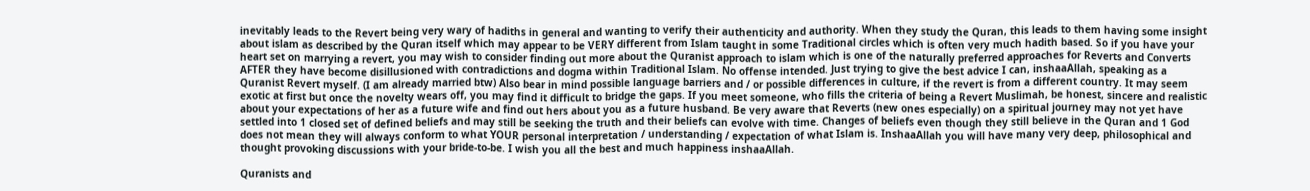inevitably leads to the Revert being very wary of hadiths in general and wanting to verify their authenticity and authority. When they study the Quran, this leads to them having some insight about islam as described by the Quran itself which may appear to be VERY different from Islam taught in some Traditional circles which is often very much hadith based. So if you have your heart set on marrying a revert, you may wish to consider finding out more about the Quranist approach to islam which is one of the naturally preferred approaches for Reverts and Converts AFTER they have become disillusioned with contradictions and dogma within Traditional Islam. No offense intended. Just trying to give the best advice I can, inshaaAllah, speaking as a Quranist Revert myself. (I am already married btw) Also bear in mind possible language barriers and / or possible differences in culture, if the revert is from a different country. It may seem exotic at first but once the novelty wears off, you may find it difficult to bridge the gaps. If you meet someone, who fills the criteria of being a Revert Muslimah, be honest, sincere and realistic about your expectations of her as a future wife and find out hers about you as a future husband. Be very aware that Reverts (new ones especially) on a spiritual journey may not yet have settled into 1 closed set of defined beliefs and may still be seeking the truth and their beliefs can evolve with time. Changes of beliefs even though they still believe in the Quran and 1 God does not mean they will always conform to what YOUR personal interpretation / understanding / expectation of what Islam is. InshaaAllah you will have many very deep, philosophical and thought provoking discussions with your bride-to-be. I wish you all the best and much happiness inshaaAllah.

Quranists and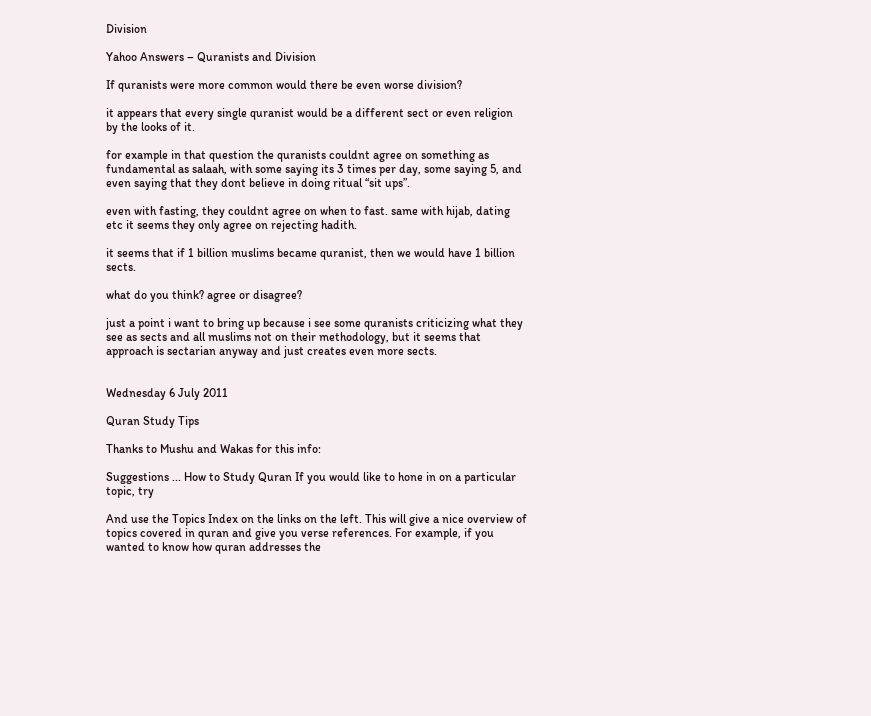Division

Yahoo Answers – Quranists and Division

If quranists were more common would there be even worse division?

it appears that every single quranist would be a different sect or even religion by the looks of it.

for example in that question the quranists couldnt agree on something as fundamental as salaah, with some saying its 3 times per day, some saying 5, and even saying that they dont believe in doing ritual “sit ups”.

even with fasting, they couldnt agree on when to fast. same with hijab, dating etc it seems they only agree on rejecting hadith.

it seems that if 1 billion muslims became quranist, then we would have 1 billion sects.

what do you think? agree or disagree?

just a point i want to bring up because i see some quranists criticizing what they see as sects and all muslims not on their methodology, but it seems that approach is sectarian anyway and just creates even more sects.


Wednesday 6 July 2011

Quran Study Tips

Thanks to Mushu and Wakas for this info:

Suggestions ... How to Study Quran If you would like to hone in on a particular topic, try

And use the Topics Index on the links on the left. This will give a nice overview of topics covered in quran and give you verse references. For example, if you wanted to know how quran addresses the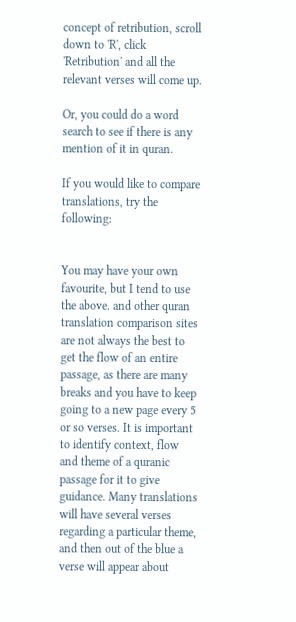concept of retribution, scroll down to 'R', click 'Retribution' and all the relevant verses will come up.

Or, you could do a word search to see if there is any mention of it in quran.

If you would like to compare translations, try the following:


You may have your own favourite, but I tend to use the above. and other quran translation comparison sites are not always the best to get the flow of an entire passage, as there are many breaks and you have to keep going to a new page every 5 or so verses. It is important to identify context, flow and theme of a quranic passage for it to give guidance. Many translations will have several verses regarding a particular theme, and then out of the blue a verse will appear about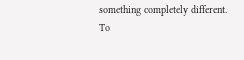something completely different. To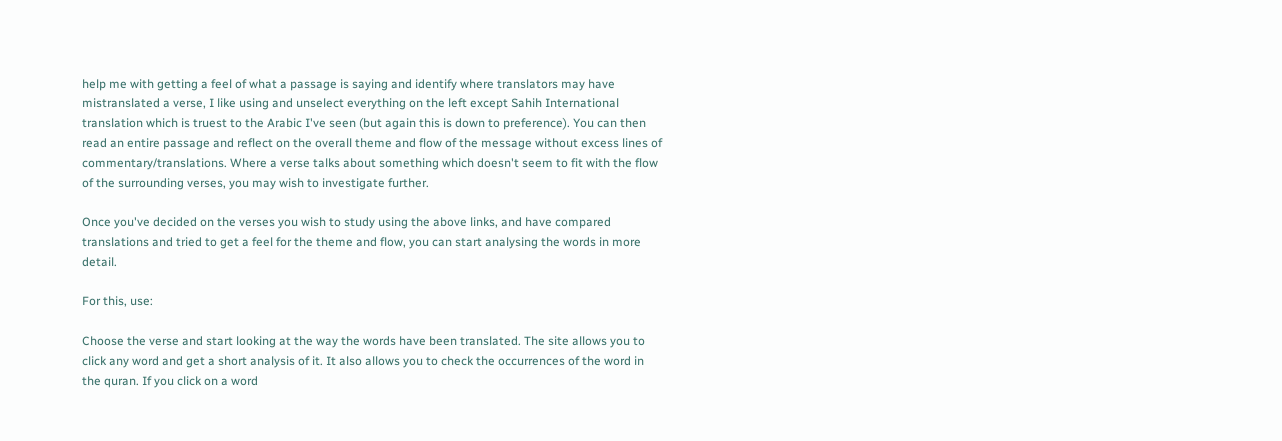help me with getting a feel of what a passage is saying and identify where translators may have mistranslated a verse, I like using and unselect everything on the left except Sahih International translation which is truest to the Arabic I've seen (but again this is down to preference). You can then read an entire passage and reflect on the overall theme and flow of the message without excess lines of commentary/translations. Where a verse talks about something which doesn't seem to fit with the flow of the surrounding verses, you may wish to investigate further.

Once you've decided on the verses you wish to study using the above links, and have compared translations and tried to get a feel for the theme and flow, you can start analysing the words in more detail.

For this, use:

Choose the verse and start looking at the way the words have been translated. The site allows you to click any word and get a short analysis of it. It also allows you to check the occurrences of the word in the quran. If you click on a word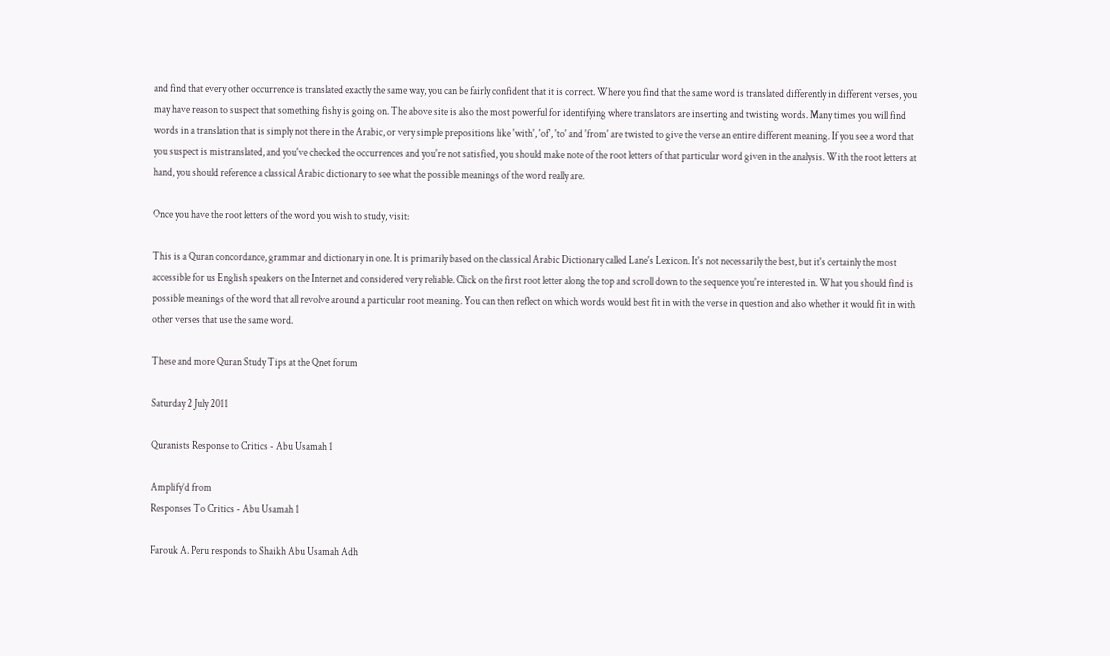and find that every other occurrence is translated exactly the same way, you can be fairly confident that it is correct. Where you find that the same word is translated differently in different verses, you may have reason to suspect that something fishy is going on. The above site is also the most powerful for identifying where translators are inserting and twisting words. Many times you will find words in a translation that is simply not there in the Arabic, or very simple prepositions like 'with', 'of', 'to' and 'from' are twisted to give the verse an entire different meaning. If you see a word that you suspect is mistranslated, and you've checked the occurrences and you're not satisfied, you should make note of the root letters of that particular word given in the analysis. With the root letters at hand, you should reference a classical Arabic dictionary to see what the possible meanings of the word really are.

Once you have the root letters of the word you wish to study, visit:

This is a Quran concordance, grammar and dictionary in one. It is primarily based on the classical Arabic Dictionary called Lane's Lexicon. It's not necessarily the best, but it's certainly the most accessible for us English speakers on the Internet and considered very reliable. Click on the first root letter along the top and scroll down to the sequence you're interested in. What you should find is possible meanings of the word that all revolve around a particular root meaning. You can then reflect on which words would best fit in with the verse in question and also whether it would fit in with other verses that use the same word.

These and more Quran Study Tips at the Qnet forum

Saturday 2 July 2011

Quranists Response to Critics - Abu Usamah 1

Amplify’d from
Responses To Critics - Abu Usamah 1

Farouk A. Peru responds to Shaikh Abu Usamah Adh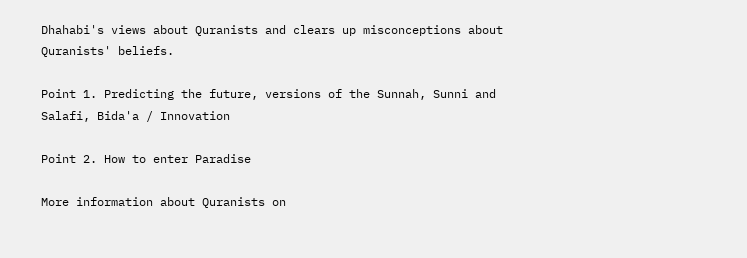Dhahabi's views about Quranists and clears up misconceptions about Quranists' beliefs.

Point 1. Predicting the future, versions of the Sunnah, Sunni and Salafi, Bida'a / Innovation

Point 2. How to enter Paradise

More information about Quranists on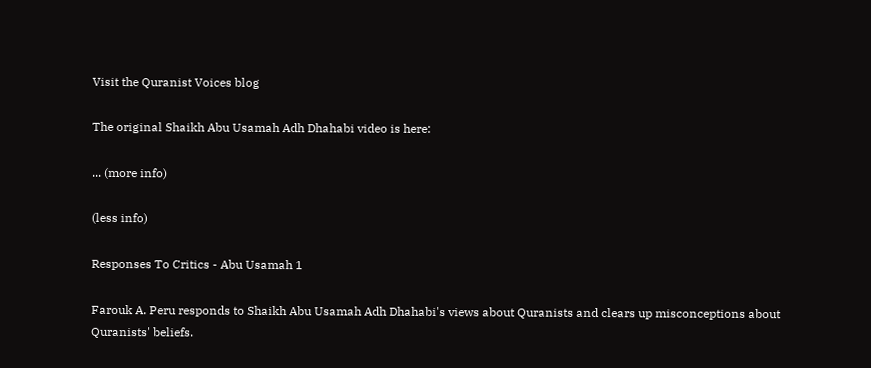Visit the Quranist Voices blog

The original Shaikh Abu Usamah Adh Dhahabi video is here:

... (more info)

(less info)

Responses To Critics - Abu Usamah 1

Farouk A. Peru responds to Shaikh Abu Usamah Adh Dhahabi's views about Quranists and clears up misconceptions about Quranists' beliefs.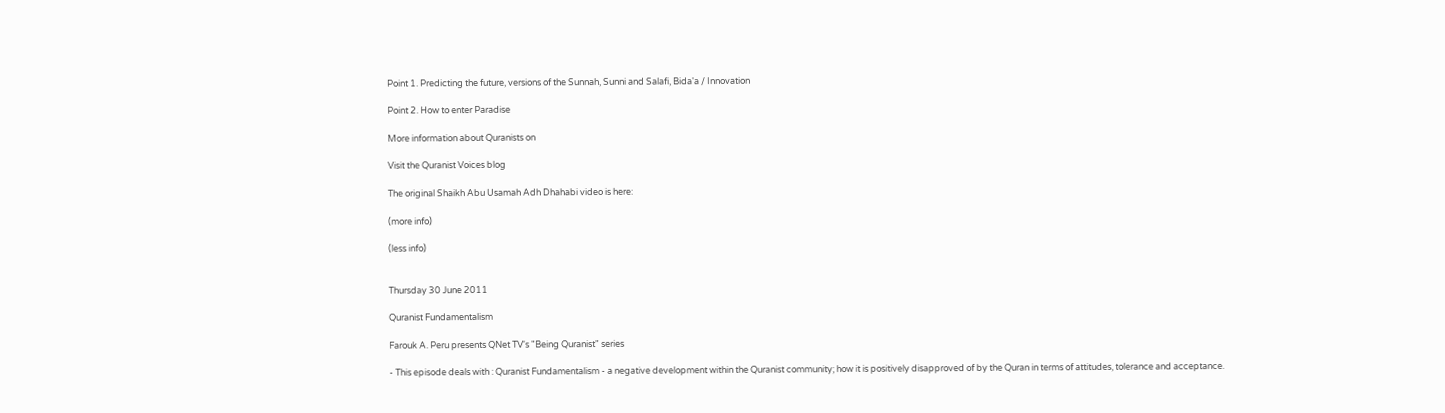Point 1. Predicting the future, versions of the Sunnah, Sunni and Salafi, Bida'a / Innovation

Point 2. How to enter Paradise

More information about Quranists on

Visit the Quranist Voices blog

The original Shaikh Abu Usamah Adh Dhahabi video is here:

(more info)

(less info)


Thursday 30 June 2011

Quranist Fundamentalism

Farouk A. Peru presents QNet TV's "Being Quranist" series

- This episode deals with : Quranist Fundamentalism - a negative development within the Quranist community; how it is positively disapproved of by the Quran in terms of attitudes, tolerance and acceptance.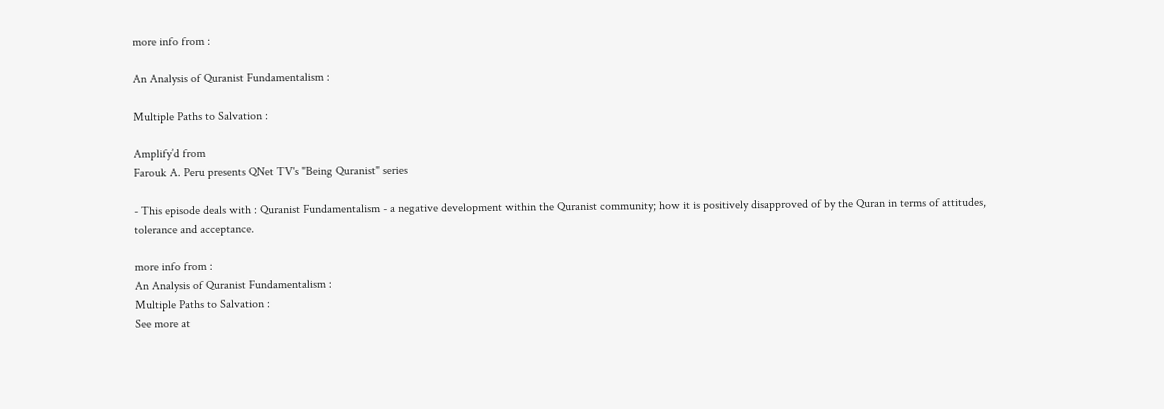more info from :

An Analysis of Quranist Fundamentalism :

Multiple Paths to Salvation :

Amplify’d from
Farouk A. Peru presents QNet TV's "Being Quranist" series

- This episode deals with : Quranist Fundamentalism - a negative development within the Quranist community; how it is positively disapproved of by the Quran in terms of attitudes, tolerance and acceptance.

more info from :
An Analysis of Quranist Fundamentalism :
Multiple Paths to Salvation :
See more at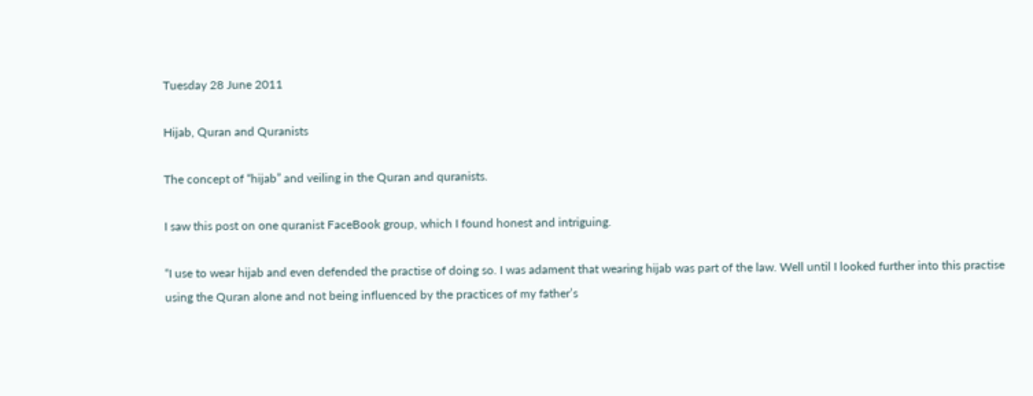Tuesday 28 June 2011

Hijab, Quran and Quranists

The concept of “hijab” and veiling in the Quran and quranists.

I saw this post on one quranist FaceBook group, which I found honest and intriguing.

“I use to wear hijab and even defended the practise of doing so. I was adament that wearing hijab was part of the law. Well until I looked further into this practise using the Quran alone and not being influenced by the practices of my father’s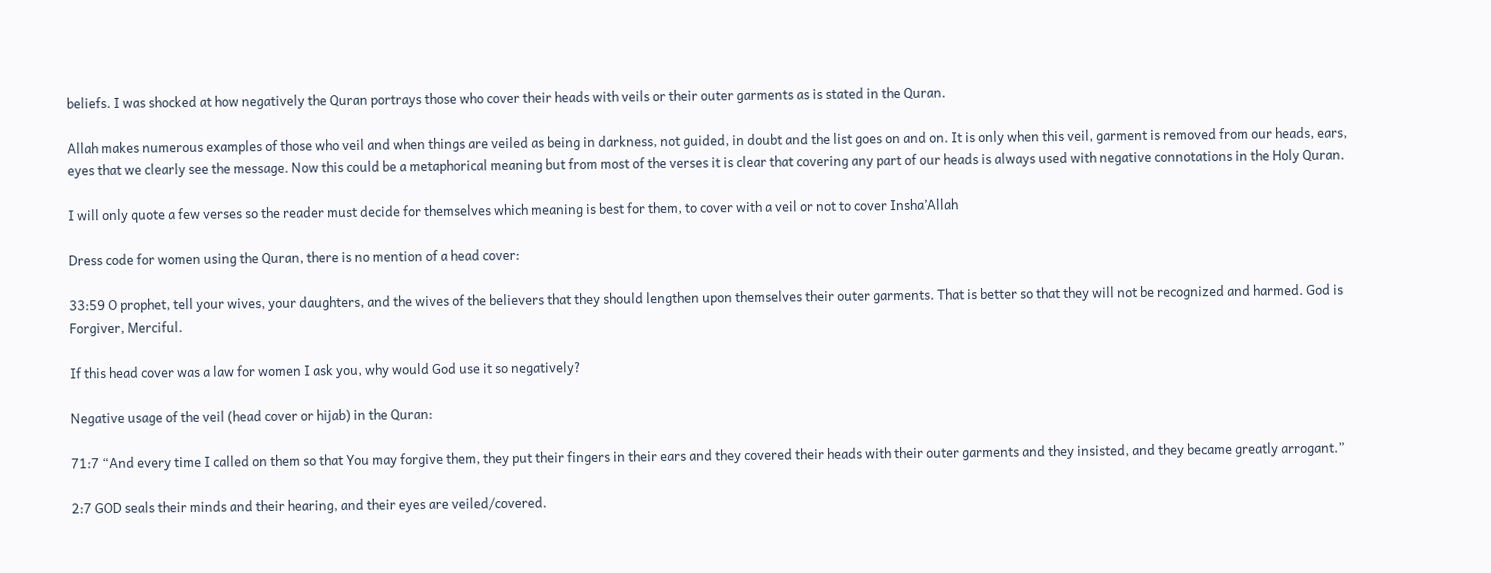beliefs. I was shocked at how negatively the Quran portrays those who cover their heads with veils or their outer garments as is stated in the Quran.

Allah makes numerous examples of those who veil and when things are veiled as being in darkness, not guided, in doubt and the list goes on and on. It is only when this veil, garment is removed from our heads, ears, eyes that we clearly see the message. Now this could be a metaphorical meaning but from most of the verses it is clear that covering any part of our heads is always used with negative connotations in the Holy Quran.

I will only quote a few verses so the reader must decide for themselves which meaning is best for them, to cover with a veil or not to cover Insha’Allah

Dress code for women using the Quran, there is no mention of a head cover:

33:59 O prophet, tell your wives, your daughters, and the wives of the believers that they should lengthen upon themselves their outer garments. That is better so that they will not be recognized and harmed. God is Forgiver, Merciful.

If this head cover was a law for women I ask you, why would God use it so negatively?

Negative usage of the veil (head cover or hijab) in the Quran:

71:7 “And every time I called on them so that You may forgive them, they put their fingers in their ears and they covered their heads with their outer garments and they insisted, and they became greatly arrogant.”

2:7 GOD seals their minds and their hearing, and their eyes are veiled/covered.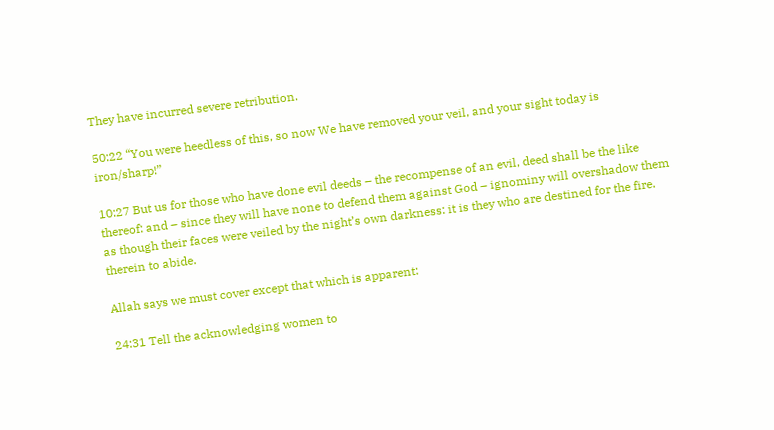They have incurred severe retribution.

50:22 “You were heedless of this, so now We have removed your veil, and your sight today is iron/sharp!”

10:27 But us for those who have done evil deeds – the recompense of an evil, deed shall be the like thereof: and – since they will have none to defend them against God – ignominy will overshadow them as though their faces were veiled by the night’s own darkness: it is they who are destined for the fire. therein to abide.

Allah says we must cover except that which is apparent:

24:31 Tell the acknowledging women to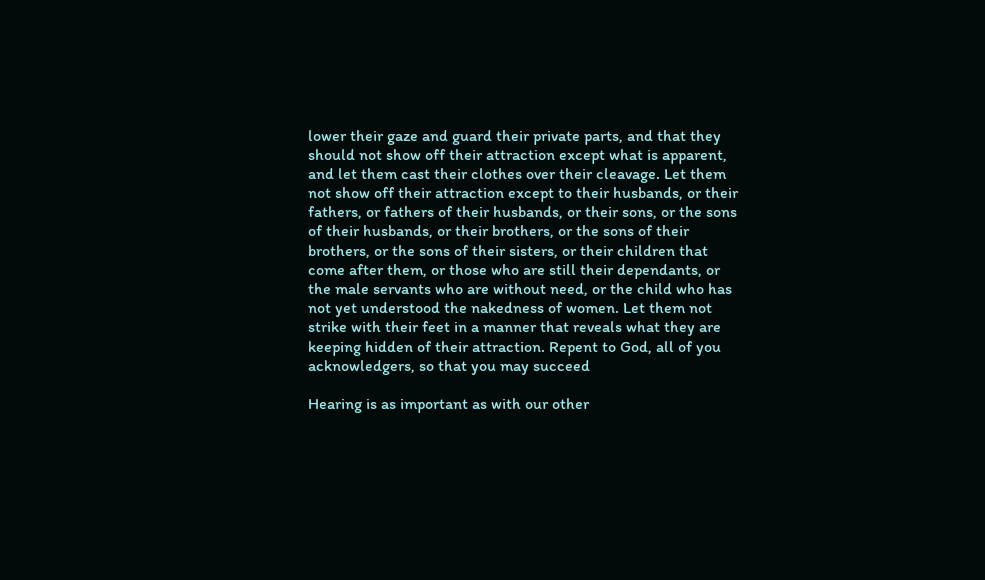lower their gaze and guard their private parts, and that they should not show off their attraction except what is apparent, and let them cast their clothes over their cleavage. Let them not show off their attraction except to their husbands, or their fathers, or fathers of their husbands, or their sons, or the sons of their husbands, or their brothers, or the sons of their brothers, or the sons of their sisters, or their children that come after them, or those who are still their dependants, or the male servants who are without need, or the child who has not yet understood the nakedness of women. Let them not strike with their feet in a manner that reveals what they are keeping hidden of their attraction. Repent to God, all of you acknowledgers, so that you may succeed

Hearing is as important as with our other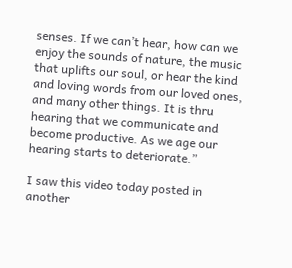senses. If we can’t hear, how can we enjoy the sounds of nature, the music that uplifts our soul, or hear the kind and loving words from our loved ones, and many other things. It is thru hearing that we communicate and become productive. As we age our hearing starts to deteriorate.”

I saw this video today posted in another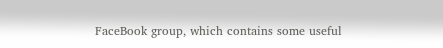FaceBook group, which contains some useful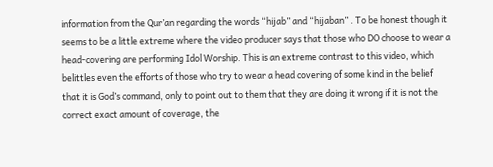information from the Qur’an regarding the words “hijab” and “hijaban” . To be honest though it seems to be a little extreme where the video producer says that those who DO choose to wear a head-covering are performing Idol Worship. This is an extreme contrast to this video, which belittles even the efforts of those who try to wear a head covering of some kind in the belief that it is God’s command, only to point out to them that they are doing it wrong if it is not the correct exact amount of coverage, the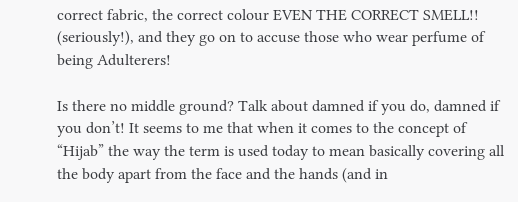correct fabric, the correct colour EVEN THE CORRECT SMELL!! (seriously!), and they go on to accuse those who wear perfume of being Adulterers!

Is there no middle ground? Talk about damned if you do, damned if you don’t! It seems to me that when it comes to the concept of “Hijab” the way the term is used today to mean basically covering all the body apart from the face and the hands (and in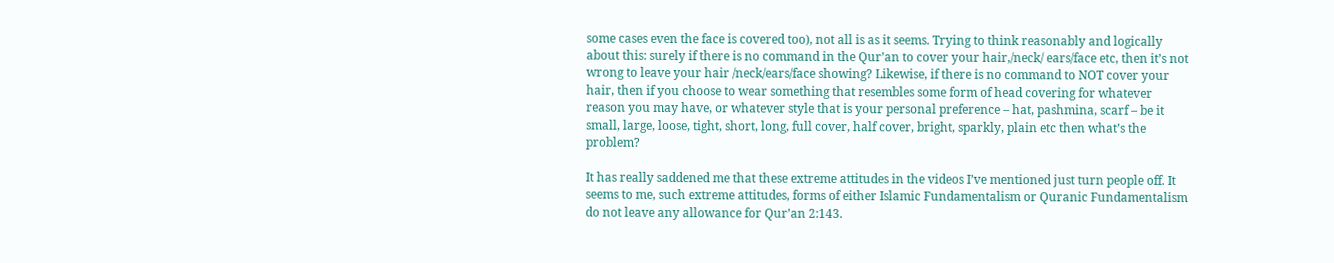some cases even the face is covered too), not all is as it seems. Trying to think reasonably and logically about this: surely if there is no command in the Qur’an to cover your hair,/neck/ ears/face etc, then it’s not wrong to leave your hair /neck/ears/face showing? Likewise, if there is no command to NOT cover your hair, then if you choose to wear something that resembles some form of head covering for whatever reason you may have, or whatever style that is your personal preference – hat, pashmina, scarf – be it small, large, loose, tight, short, long, full cover, half cover, bright, sparkly, plain etc then what’s the problem?

It has really saddened me that these extreme attitudes in the videos I’ve mentioned just turn people off. It seems to me, such extreme attitudes, forms of either Islamic Fundamentalism or Quranic Fundamentalism do not leave any allowance for Qur’an 2:143.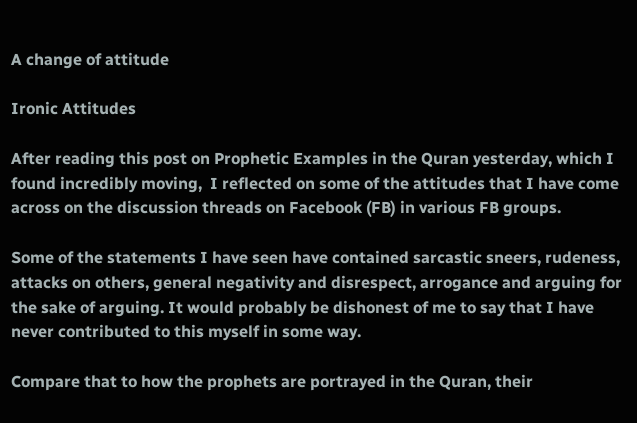A change of attitude

Ironic Attitudes

After reading this post on Prophetic Examples in the Quran yesterday, which I found incredibly moving,  I reflected on some of the attitudes that I have come across on the discussion threads on Facebook (FB) in various FB groups.

Some of the statements I have seen have contained sarcastic sneers, rudeness, attacks on others, general negativity and disrespect, arrogance and arguing for the sake of arguing. It would probably be dishonest of me to say that I have never contributed to this myself in some way.

Compare that to how the prophets are portrayed in the Quran, their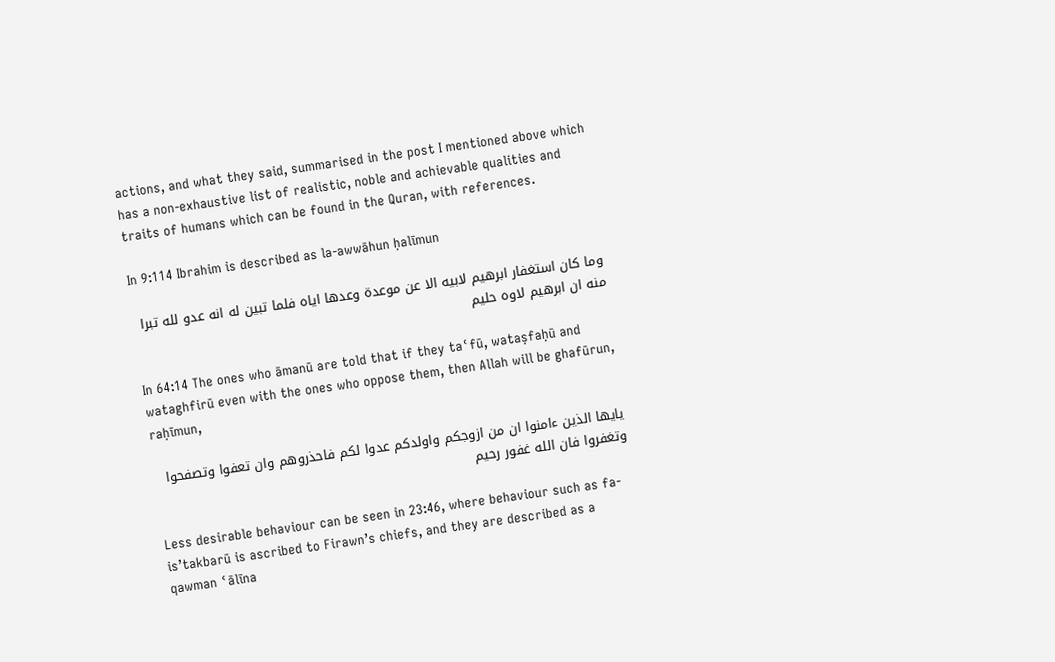actions, and what they said, summarised in the post I mentioned above which has a non-exhaustive list of realistic, noble and achievable qualities and traits of humans which can be found in the Quran, with references.

In 9:114 Ibrahim is described as la-awwāhun ḥalīmun

وما كان استغفار ابرهيم لابيه الا عن موعدة وعدها اياه فلما تبين له انه عدو لله تبرا منه ان ابرهيم لاوه حليم

In 64:14 The ones who āmanū are told that if they taʿfū, wataṣfaḥū and wataghfirū even with the ones who oppose them, then Allah will be ghafūrun, raḥīmun,

يايها الذين ءامنوا ان من ازوجكم واولدكم عدوا لكم فاحذروهم وان تعفوا وتصفحوا وتغفروا فان الله غفور رحيم

Less desirable behaviour can be seen in 23:46, where behaviour such as fa-is’takbarū is ascribed to Firawn’s chiefs, and they are described as a qawman ʿālīna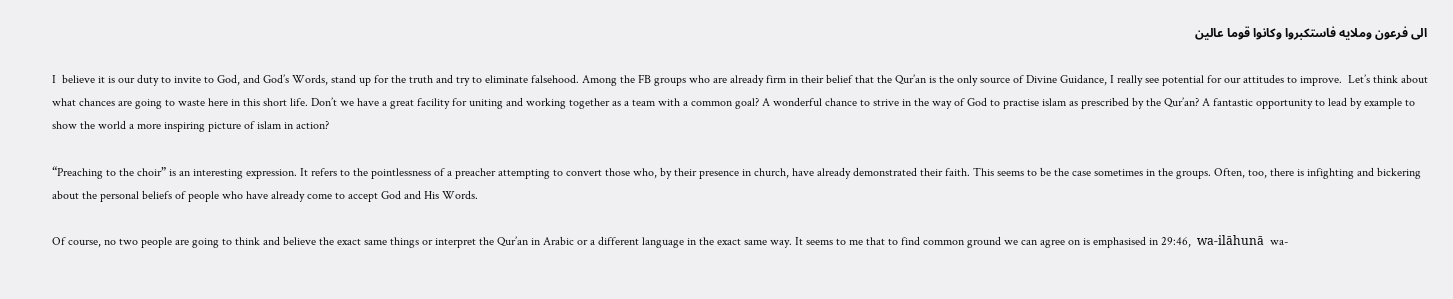الى فرعون وملايه فاستكبروا وكانوا قوما عالين

I  believe it is our duty to invite to God, and God’s Words, stand up for the truth and try to eliminate falsehood. Among the FB groups who are already firm in their belief that the Qur’an is the only source of Divine Guidance, I really see potential for our attitudes to improve.  Let’s think about what chances are going to waste here in this short life. Don’t we have a great facility for uniting and working together as a team with a common goal? A wonderful chance to strive in the way of God to practise islam as prescribed by the Qur’an? A fantastic opportunity to lead by example to show the world a more inspiring picture of islam in action?

“Preaching to the choir” is an interesting expression. It refers to the pointlessness of a preacher attempting to convert those who, by their presence in church, have already demonstrated their faith. This seems to be the case sometimes in the groups. Often, too, there is infighting and bickering about the personal beliefs of people who have already come to accept God and His Words.

Of course, no two people are going to think and believe the exact same things or interpret the Qur’an in Arabic or a different language in the exact same way. It seems to me that to find common ground we can agree on is emphasised in 29:46,  wa-ilāhunā  wa-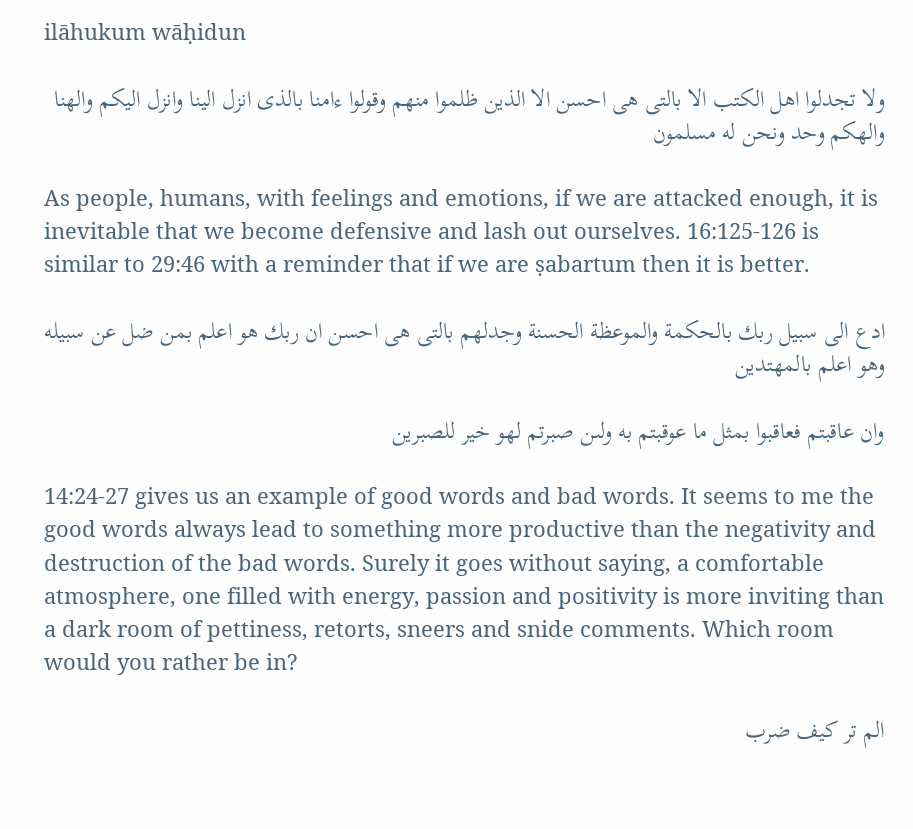ilāhukum wāḥidun

ولا تجدلوا اهل الكتب الا بالتى هى احسن الا الذين ظلموا منهم وقولوا ءامنا بالذى انزل الينا وانزل اليكم والهنا والهكم وحد ونحن له مسلمون

As people, humans, with feelings and emotions, if we are attacked enough, it is inevitable that we become defensive and lash out ourselves. 16:125-126 is similar to 29:46 with a reminder that if we are ṣabartum then it is better.

ادع الى سبيل ربك بالحكمة والموعظة الحسنة وجدلهم بالتى هى احسن ان ربك هو اعلم بمن ضل عن سبيله وهو اعلم بالمهتدين

وان عاقبتم فعاقبوا بمثل ما عوقبتم به ولىن صبرتم لهو خير للصبرين

14:24-27 gives us an example of good words and bad words. It seems to me the good words always lead to something more productive than the negativity and destruction of the bad words. Surely it goes without saying, a comfortable atmosphere, one filled with energy, passion and positivity is more inviting than a dark room of pettiness, retorts, sneers and snide comments. Which room would you rather be in?

الم تر كيف ضرب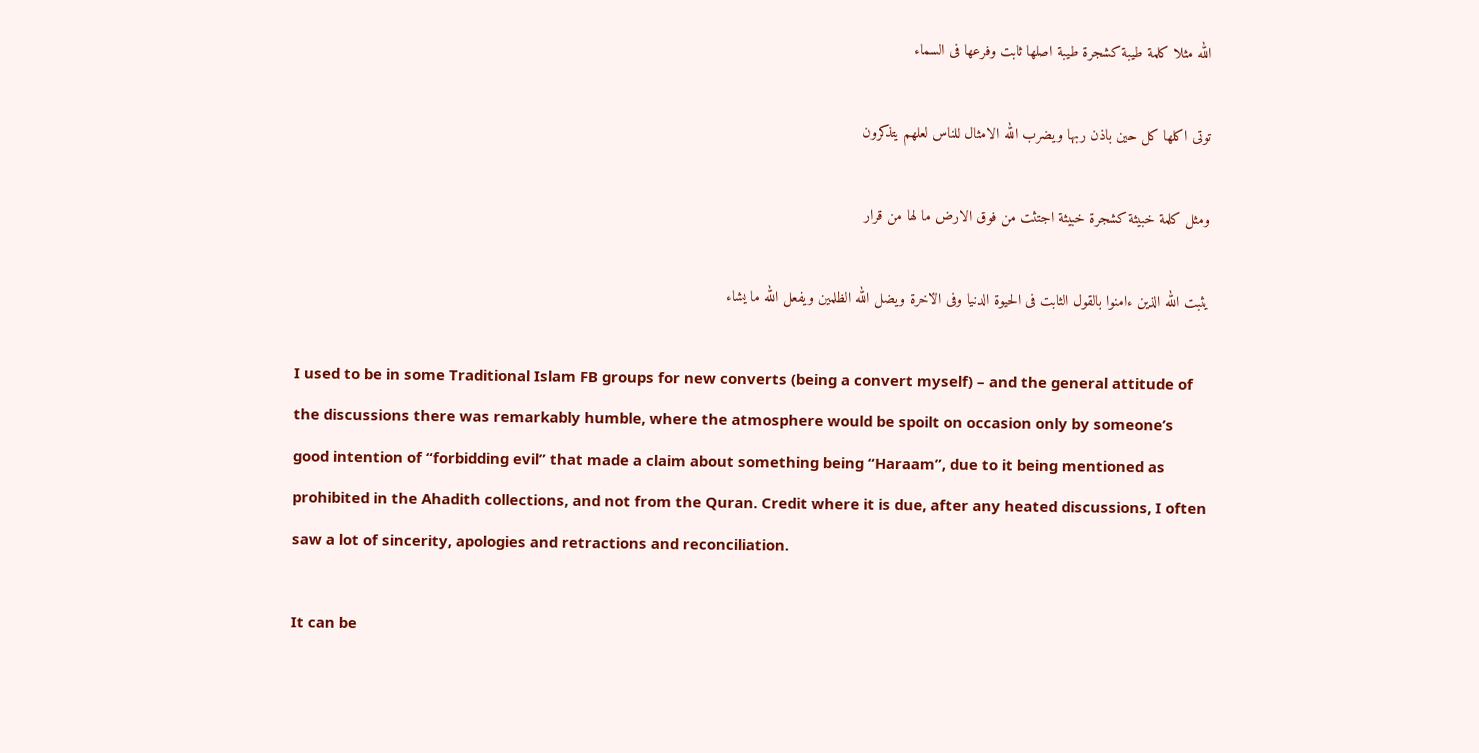الله مثلا كلمة طيبة كشجرة طيبة اصلها ثابت وفرعها فى السماء

توتى اكلها كل حين باذن ربها ويضرب الله الامثال للناس لعلهم يتذكرون

ومثل كلمة خبيثة كشجرة خبيثة اجتثت من فوق الارض ما لها من قرار

يثبت الله الذين ءامنوا بالقول الثابت فى الحيوة الدنيا وفى الءاخرة ويضل الله الظلمين ويفعل الله ما يشاء

I used to be in some Traditional Islam FB groups for new converts (being a convert myself) – and the general attitude of the discussions there was remarkably humble, where the atmosphere would be spoilt on occasion only by someone’s good intention of “forbidding evil” that made a claim about something being “Haraam”, due to it being mentioned as prohibited in the Ahadith collections, and not from the Quran. Credit where it is due, after any heated discussions, I often saw a lot of sincerity, apologies and retractions and reconciliation.

It can be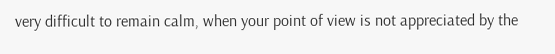very difficult to remain calm, when your point of view is not appreciated by the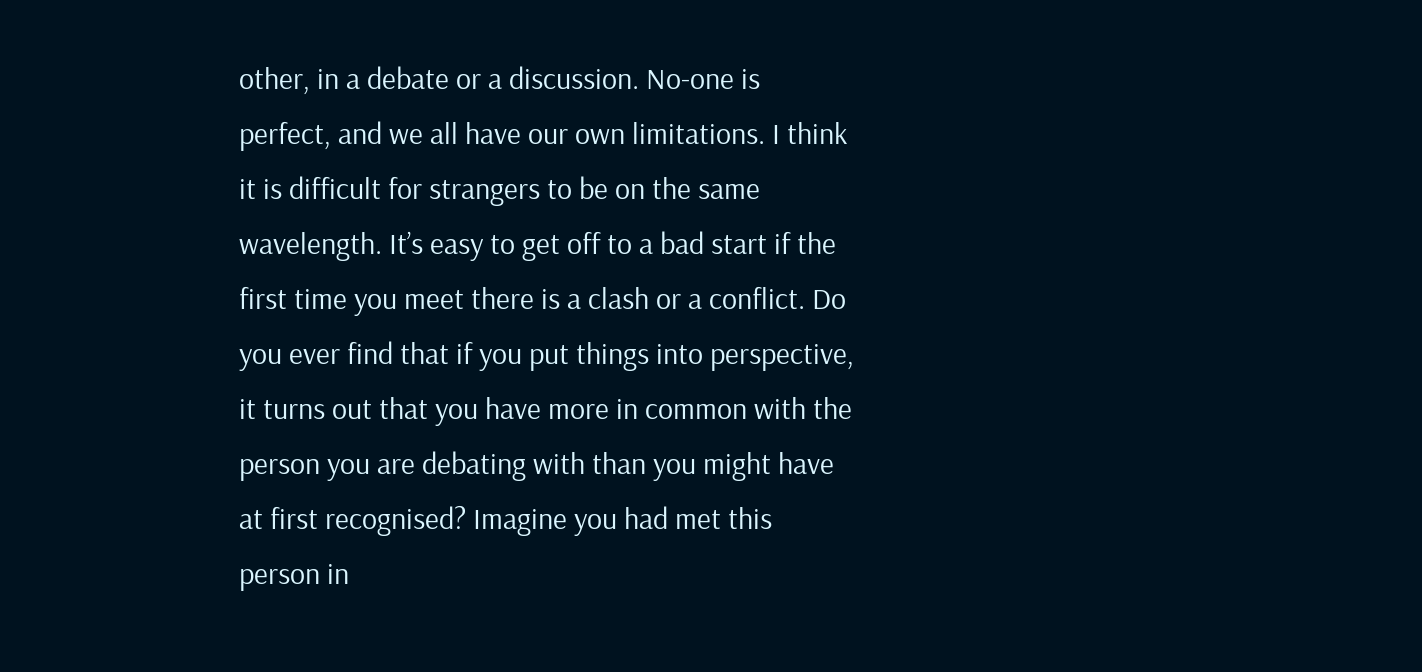other, in a debate or a discussion. No-one is perfect, and we all have our own limitations. I think it is difficult for strangers to be on the same wavelength. It’s easy to get off to a bad start if the first time you meet there is a clash or a conflict. Do you ever find that if you put things into perspective, it turns out that you have more in common with the person you are debating with than you might have at first recognised? Imagine you had met this person in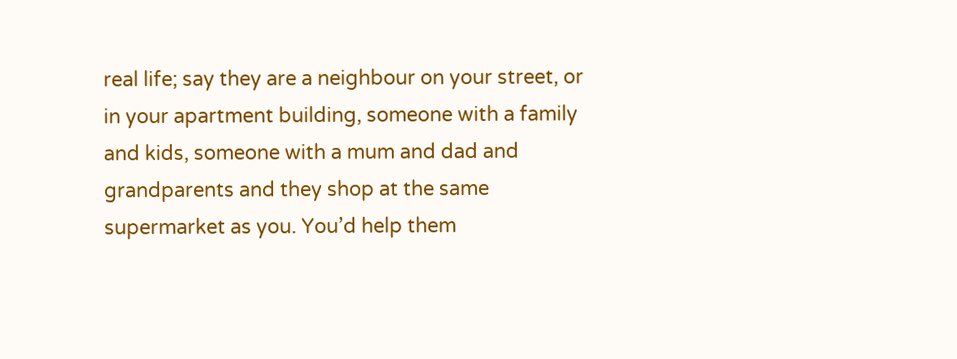real life; say they are a neighbour on your street, or in your apartment building, someone with a family and kids, someone with a mum and dad and grandparents and they shop at the same supermarket as you. You’d help them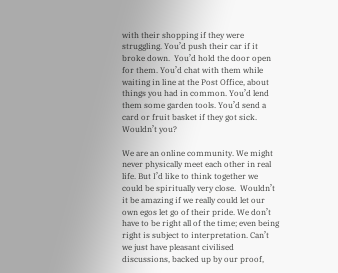with their shopping if they were struggling. You’d push their car if it broke down.  You’d hold the door open for them. You’d chat with them while waiting in line at the Post Office, about things you had in common. You’d lend them some garden tools. You’d send a card or fruit basket if they got sick. Wouldn’t you?

We are an online community. We might never physically meet each other in real life. But I’d like to think together we could be spiritually very close.  Wouldn’t it be amazing if we really could let our own egos let go of their pride. We don’t have to be right all of the time; even being right is subject to interpretation. Can’t we just have pleasant civilised discussions, backed up by our proof,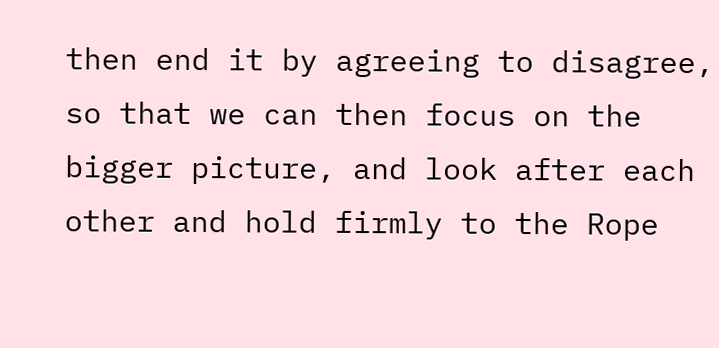then end it by agreeing to disagree, so that we can then focus on the bigger picture, and look after each other and hold firmly to the Rope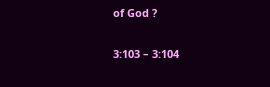of God ?

3:103 – 3:104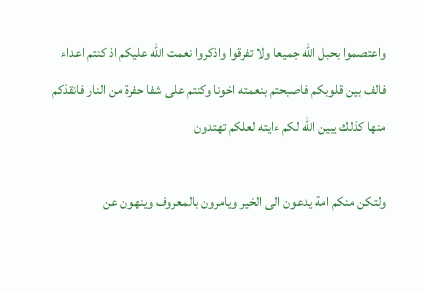واعتصموا بحبل الله جميعا ولا تفرقوا واذكروا نعمت الله عليكم اذ كنتم اعداء فالف بين قلوبكم فاصبحتم بنعمته اخونا وكنتم على شفا حفرة من النار فانقذكم منها كذلك يبين الله لكم ءايته لعلكم تهتدون

ولتكن منكم امة يدعون الى الخير ويامرون بالمعروف وينهون عن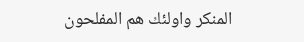المنكر واولئك هم المفلحون